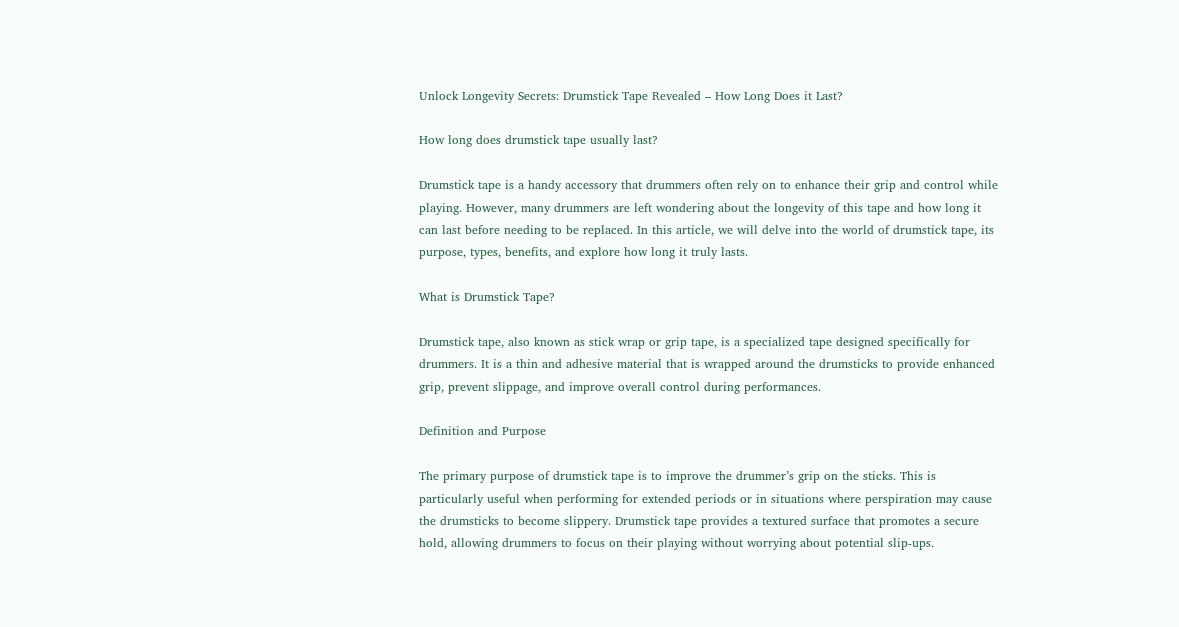Unlock Longevity Secrets: Drumstick Tape Revealed – How Long Does it Last?

How long does drumstick tape usually last?

Drumstick tape is a handy accessory that drummers often rely on to enhance their grip and control while playing. However, many drummers are left wondering about the longevity of this tape and how long it can last before needing to be replaced. In this article, we will delve into the world of drumstick tape, its purpose, types, benefits, and explore how long it truly lasts.

What is Drumstick Tape?

Drumstick tape, also known as stick wrap or grip tape, is a specialized tape designed specifically for drummers. It is a thin and adhesive material that is wrapped around the drumsticks to provide enhanced grip, prevent slippage, and improve overall control during performances.

Definition and Purpose

The primary purpose of drumstick tape is to improve the drummer’s grip on the sticks. This is particularly useful when performing for extended periods or in situations where perspiration may cause the drumsticks to become slippery. Drumstick tape provides a textured surface that promotes a secure hold, allowing drummers to focus on their playing without worrying about potential slip-ups.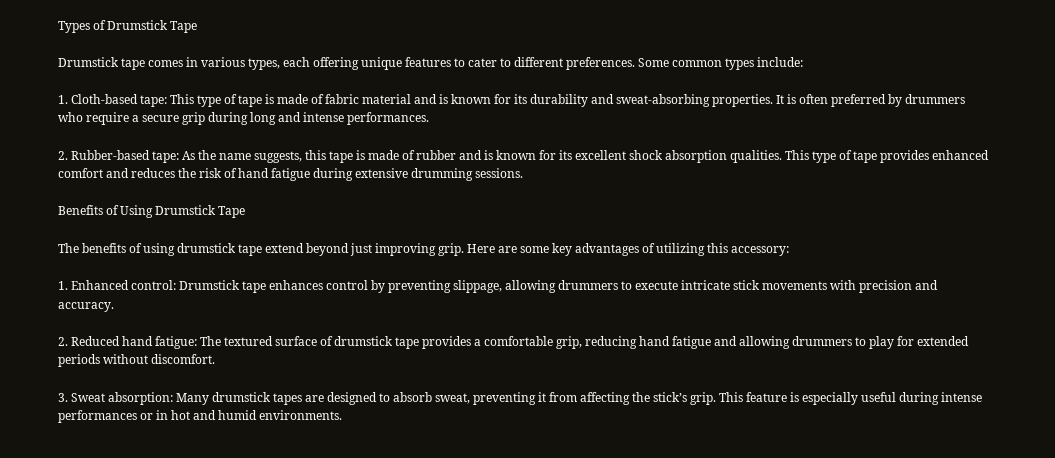Types of Drumstick Tape

Drumstick tape comes in various types, each offering unique features to cater to different preferences. Some common types include:

1. Cloth-based tape: This type of tape is made of fabric material and is known for its durability and sweat-absorbing properties. It is often preferred by drummers who require a secure grip during long and intense performances.

2. Rubber-based tape: As the name suggests, this tape is made of rubber and is known for its excellent shock absorption qualities. This type of tape provides enhanced comfort and reduces the risk of hand fatigue during extensive drumming sessions.

Benefits of Using Drumstick Tape

The benefits of using drumstick tape extend beyond just improving grip. Here are some key advantages of utilizing this accessory:

1. Enhanced control: Drumstick tape enhances control by preventing slippage, allowing drummers to execute intricate stick movements with precision and accuracy.

2. Reduced hand fatigue: The textured surface of drumstick tape provides a comfortable grip, reducing hand fatigue and allowing drummers to play for extended periods without discomfort.

3. Sweat absorption: Many drumstick tapes are designed to absorb sweat, preventing it from affecting the stick’s grip. This feature is especially useful during intense performances or in hot and humid environments.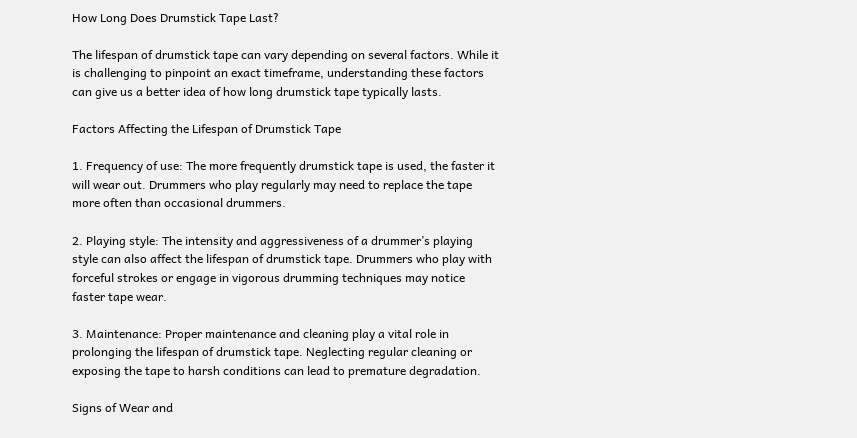How Long Does Drumstick Tape Last?

The lifespan of drumstick tape can vary depending on several factors. While it is challenging to pinpoint an exact timeframe, understanding these factors can give us a better idea of how long drumstick tape typically lasts.

Factors Affecting the Lifespan of Drumstick Tape

1. Frequency of use: The more frequently drumstick tape is used, the faster it will wear out. Drummers who play regularly may need to replace the tape more often than occasional drummers.

2. Playing style: The intensity and aggressiveness of a drummer’s playing style can also affect the lifespan of drumstick tape. Drummers who play with forceful strokes or engage in vigorous drumming techniques may notice faster tape wear.

3. Maintenance: Proper maintenance and cleaning play a vital role in prolonging the lifespan of drumstick tape. Neglecting regular cleaning or exposing the tape to harsh conditions can lead to premature degradation.

Signs of Wear and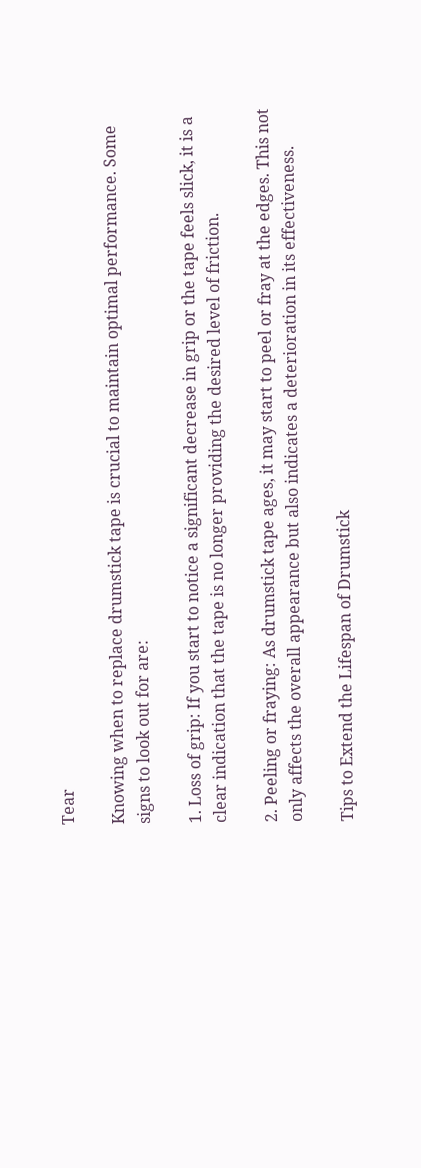Tear

Knowing when to replace drumstick tape is crucial to maintain optimal performance. Some signs to look out for are:

1. Loss of grip: If you start to notice a significant decrease in grip or the tape feels slick, it is a clear indication that the tape is no longer providing the desired level of friction.

2. Peeling or fraying: As drumstick tape ages, it may start to peel or fray at the edges. This not only affects the overall appearance but also indicates a deterioration in its effectiveness.

Tips to Extend the Lifespan of Drumstick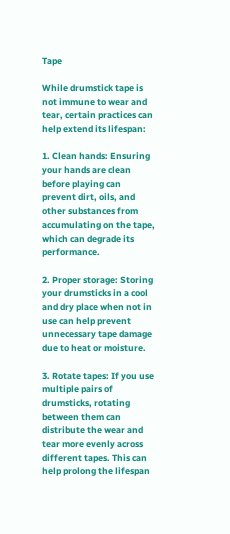Tape

While drumstick tape is not immune to wear and tear, certain practices can help extend its lifespan:

1. Clean hands: Ensuring your hands are clean before playing can prevent dirt, oils, and other substances from accumulating on the tape, which can degrade its performance.

2. Proper storage: Storing your drumsticks in a cool and dry place when not in use can help prevent unnecessary tape damage due to heat or moisture.

3. Rotate tapes: If you use multiple pairs of drumsticks, rotating between them can distribute the wear and tear more evenly across different tapes. This can help prolong the lifespan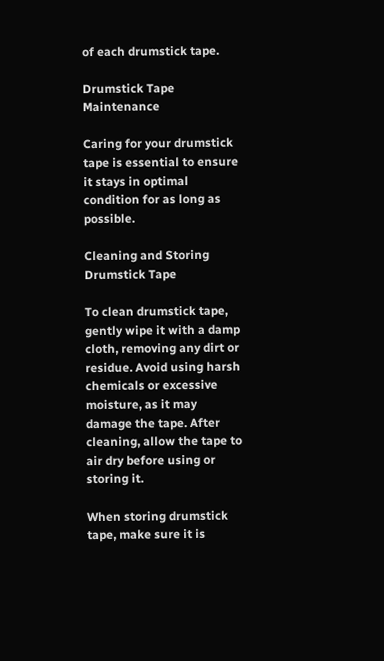of each drumstick tape.

Drumstick Tape Maintenance

Caring for your drumstick tape is essential to ensure it stays in optimal condition for as long as possible.

Cleaning and Storing Drumstick Tape

To clean drumstick tape, gently wipe it with a damp cloth, removing any dirt or residue. Avoid using harsh chemicals or excessive moisture, as it may damage the tape. After cleaning, allow the tape to air dry before using or storing it.

When storing drumstick tape, make sure it is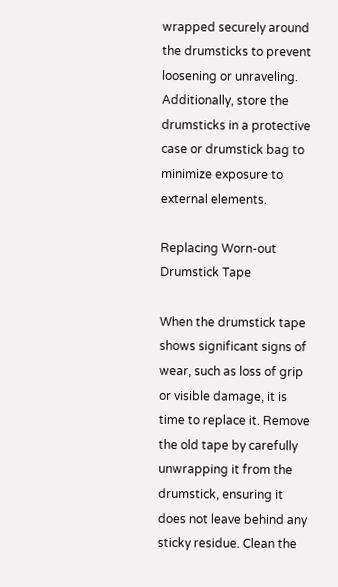wrapped securely around the drumsticks to prevent loosening or unraveling. Additionally, store the drumsticks in a protective case or drumstick bag to minimize exposure to external elements.

Replacing Worn-out Drumstick Tape

When the drumstick tape shows significant signs of wear, such as loss of grip or visible damage, it is time to replace it. Remove the old tape by carefully unwrapping it from the drumstick, ensuring it does not leave behind any sticky residue. Clean the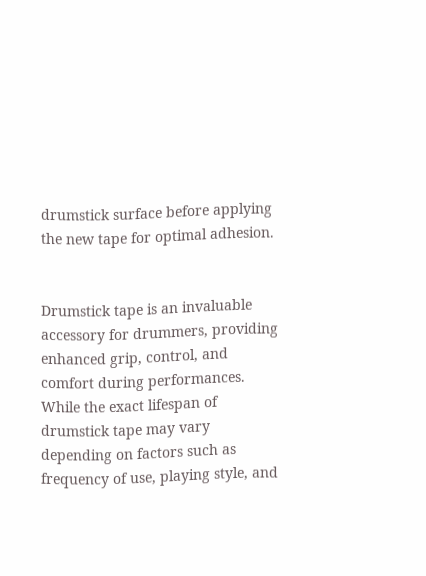drumstick surface before applying the new tape for optimal adhesion.


Drumstick tape is an invaluable accessory for drummers, providing enhanced grip, control, and comfort during performances. While the exact lifespan of drumstick tape may vary depending on factors such as frequency of use, playing style, and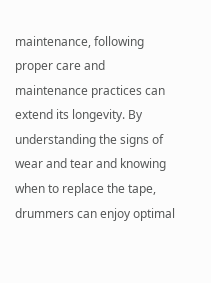maintenance, following proper care and maintenance practices can extend its longevity. By understanding the signs of wear and tear and knowing when to replace the tape, drummers can enjoy optimal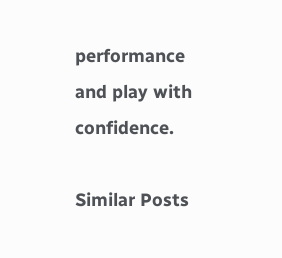performance and play with confidence.

Similar Posts